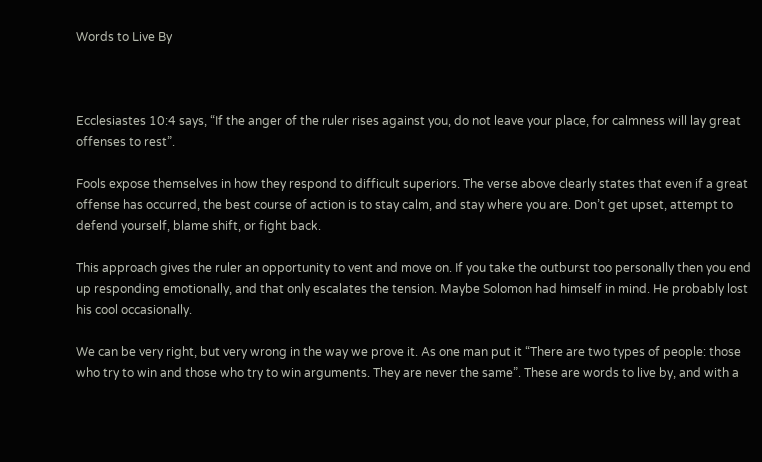Words to Live By



Ecclesiastes 10:4 says, “If the anger of the ruler rises against you, do not leave your place, for calmness will lay great offenses to rest”.

Fools expose themselves in how they respond to difficult superiors. The verse above clearly states that even if a great offense has occurred, the best course of action is to stay calm, and stay where you are. Don’t get upset, attempt to defend yourself, blame shift, or fight back.

This approach gives the ruler an opportunity to vent and move on. If you take the outburst too personally then you end up responding emotionally, and that only escalates the tension. Maybe Solomon had himself in mind. He probably lost his cool occasionally.

We can be very right, but very wrong in the way we prove it. As one man put it “There are two types of people: those who try to win and those who try to win arguments. They are never the same”. These are words to live by, and with a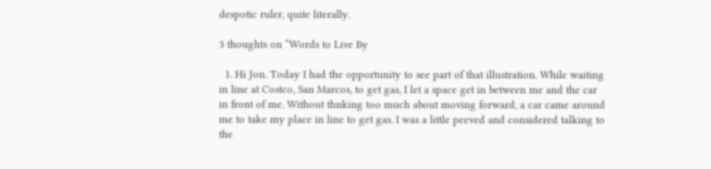despotic ruler, quite literally.

3 thoughts on “Words to Live By

  1. Hi Jon. Today I had the opportunity to see part of that illustration. While waiting in line at Costco, San Marcos, to get gas, I let a space get in between me and the car in front of me. Without thnking too much about moving forward, a car came around me to take my place in line to get gas. I was a little peeved and considered talking to the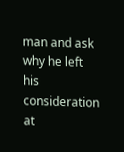man and ask why he left his consideration at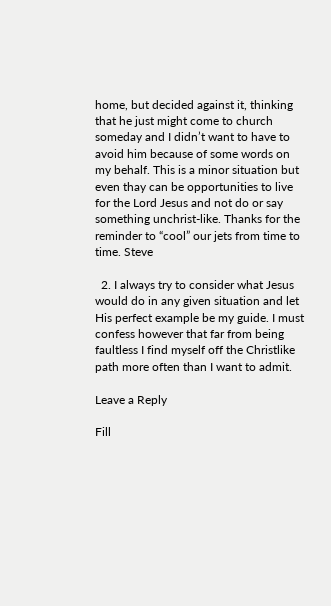home, but decided against it, thinking that he just might come to church someday and I didn’t want to have to avoid him because of some words on my behalf. This is a minor situation but even thay can be opportunities to live for the Lord Jesus and not do or say something unchrist-like. Thanks for the reminder to “cool” our jets from time to time. Steve

  2. I always try to consider what Jesus would do in any given situation and let His perfect example be my guide. I must confess however that far from being faultless I find myself off the Christlike path more often than I want to admit.

Leave a Reply

Fill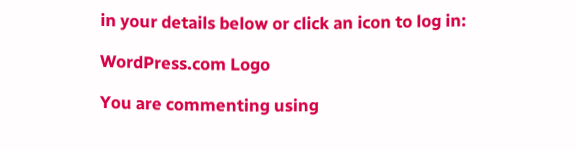in your details below or click an icon to log in:

WordPress.com Logo

You are commenting using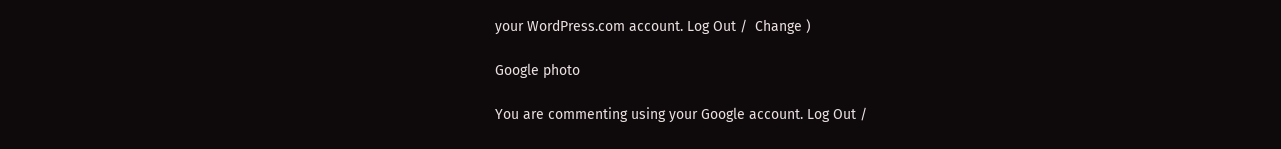your WordPress.com account. Log Out /  Change )

Google photo

You are commenting using your Google account. Log Out /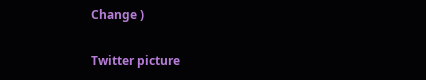Change )

Twitter picture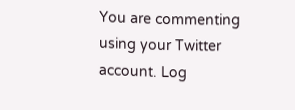You are commenting using your Twitter account. Log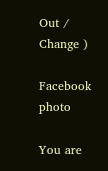Out /  Change )

Facebook photo

You are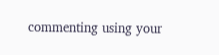commenting using your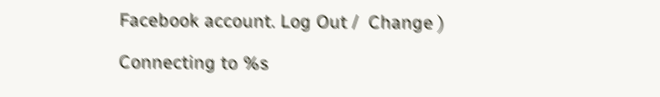Facebook account. Log Out /  Change )

Connecting to %s